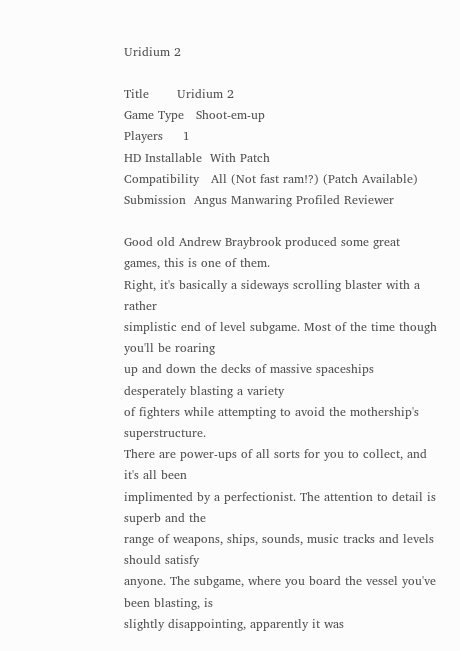Uridium 2

Title       Uridium 2
Game Type   Shoot-em-up
Players     1
HD Installable  With Patch
Compatibility   All (Not fast ram!?) (Patch Available)
Submission  Angus Manwaring Profiled Reviewer

Good old Andrew Braybrook produced some great games, this is one of them.
Right, it's basically a sideways scrolling blaster with a rather
simplistic end of level subgame. Most of the time though you'll be roaring
up and down the decks of massive spaceships desperately blasting a variety
of fighters while attempting to avoid the mothership's superstructure.
There are power-ups of all sorts for you to collect, and it's all been
implimented by a perfectionist. The attention to detail is superb and the
range of weapons, ships, sounds, music tracks and levels should satisfy
anyone. The subgame, where you board the vessel you've been blasting, is
slightly disappointing, apparently it was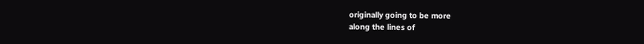originally going to be more
along the lines of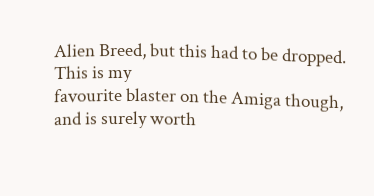Alien Breed, but this had to be dropped. This is my
favourite blaster on the Amiga though, and is surely worth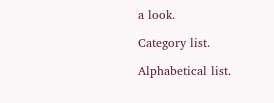a look.

Category list.

Alphabetical list.